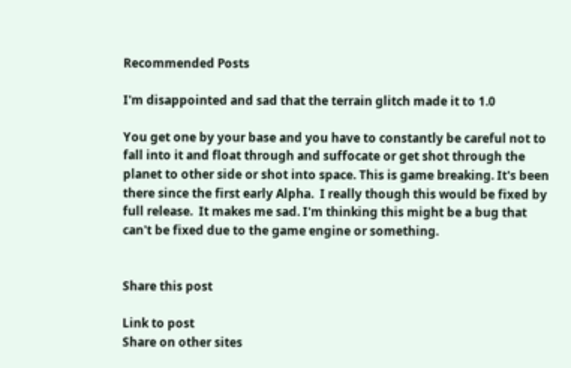Recommended Posts

I'm disappointed and sad that the terrain glitch made it to 1.0

You get one by your base and you have to constantly be careful not to fall into it and float through and suffocate or get shot through the planet to other side or shot into space. This is game breaking. It's been there since the first early Alpha.  I really though this would be fixed by full release.  It makes me sad. I'm thinking this might be a bug that can't be fixed due to the game engine or something.


Share this post

Link to post
Share on other sites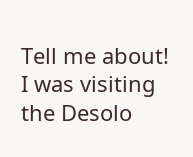Tell me about!
I was visiting the Desolo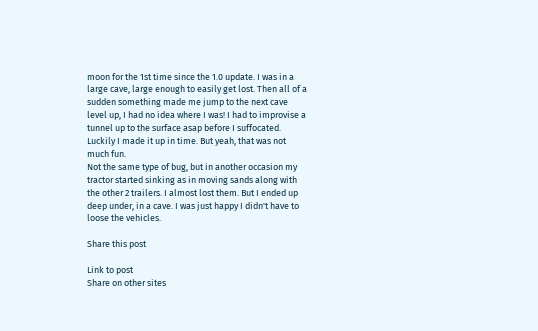moon for the 1st time since the 1.0 update. I was in a large cave, large enough to easily get lost. Then all of a sudden something made me jump to the next cave level up, I had no idea where I was! I had to improvise a tunnel up to the surface asap before I suffocated. Luckily I made it up in time. But yeah, that was not much fun.
Not the same type of bug, but in another occasion my tractor started sinking as in moving sands along with the other 2 trailers. I almost lost them. But I ended up deep under, in a cave. I was just happy I didn't have to loose the vehicles.

Share this post

Link to post
Share on other sites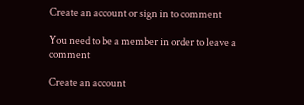Create an account or sign in to comment

You need to be a member in order to leave a comment

Create an account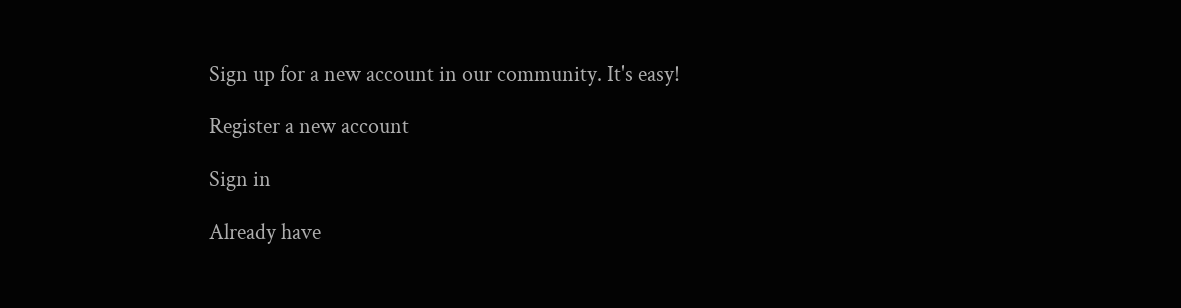Sign up for a new account in our community. It's easy!

Register a new account

Sign in

Already have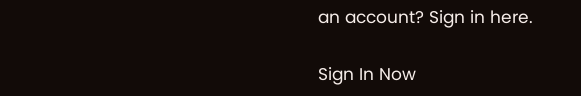an account? Sign in here.

Sign In Now